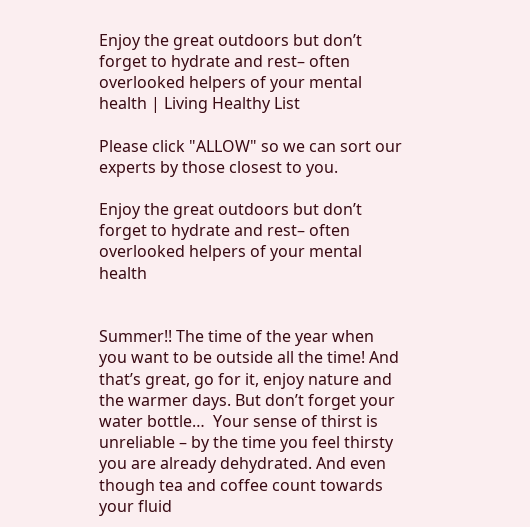Enjoy the great outdoors but don’t forget to hydrate and rest– often overlooked helpers of your mental health | Living Healthy List

Please click "ALLOW" so we can sort our experts by those closest to you.

Enjoy the great outdoors but don’t forget to hydrate and rest– often overlooked helpers of your mental health


Summer!! The time of the year when you want to be outside all the time! And that’s great, go for it, enjoy nature and the warmer days. But don’t forget your water bottle…  Your sense of thirst is unreliable – by the time you feel thirsty you are already dehydrated. And even though tea and coffee count towards your fluid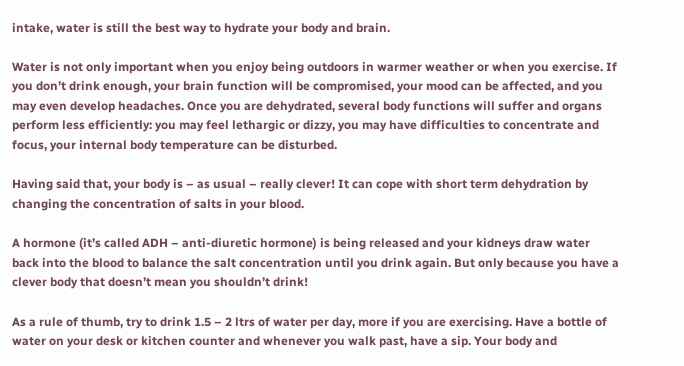intake, water is still the best way to hydrate your body and brain.

Water is not only important when you enjoy being outdoors in warmer weather or when you exercise. If you don’t drink enough, your brain function will be compromised, your mood can be affected, and you may even develop headaches. Once you are dehydrated, several body functions will suffer and organs perform less efficiently: you may feel lethargic or dizzy, you may have difficulties to concentrate and focus, your internal body temperature can be disturbed.

Having said that, your body is – as usual – really clever! It can cope with short term dehydration by changing the concentration of salts in your blood.

A hormone (it’s called ADH – anti-diuretic hormone) is being released and your kidneys draw water back into the blood to balance the salt concentration until you drink again. But only because you have a clever body that doesn’t mean you shouldn’t drink!

As a rule of thumb, try to drink 1.5 – 2 ltrs of water per day, more if you are exercising. Have a bottle of water on your desk or kitchen counter and whenever you walk past, have a sip. Your body and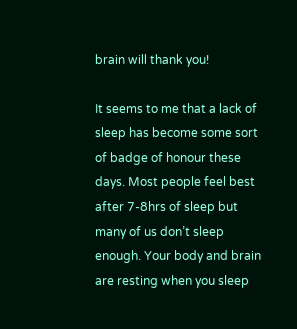brain will thank you!

It seems to me that a lack of sleep has become some sort of badge of honour these days. Most people feel best after 7-8hrs of sleep but many of us don’t sleep enough. Your body and brain are resting when you sleep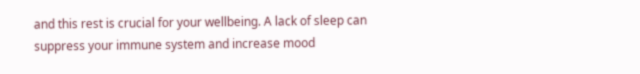and this rest is crucial for your wellbeing. A lack of sleep can suppress your immune system and increase mood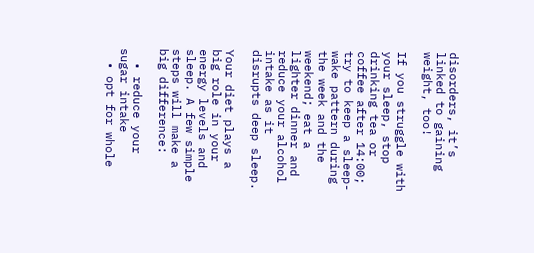disorders, it’s linked to gaining weight, too!

If you struggle with your sleep, stop drinking tea or coffee after 14:00; try to keep a sleep-wake pattern during the week and the weekend; eat a lighter dinner and reduce your alcohol intake as it disrupts deep sleep.

Your diet plays a big role in your energy levels and sleep. A few simple steps will make a big difference:

  • reduce your sugar intake
  • opt for whole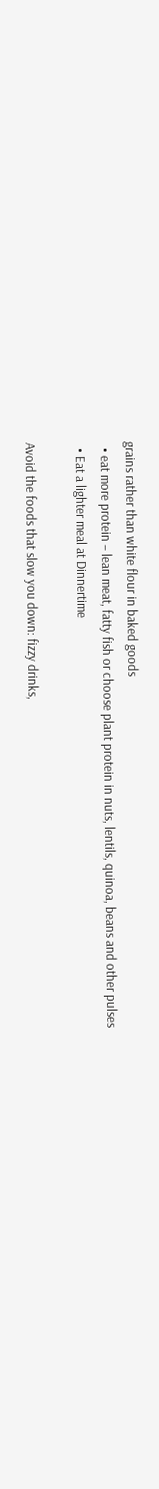grains rather than white flour in baked goods
  • eat more protein – lean meat, fatty fish or choose plant protein in nuts, lentils, quinoa, beans and other pulses
  • Eat a lighter meal at Dinnertime

Avoid the foods that slow you down: fizzy drinks,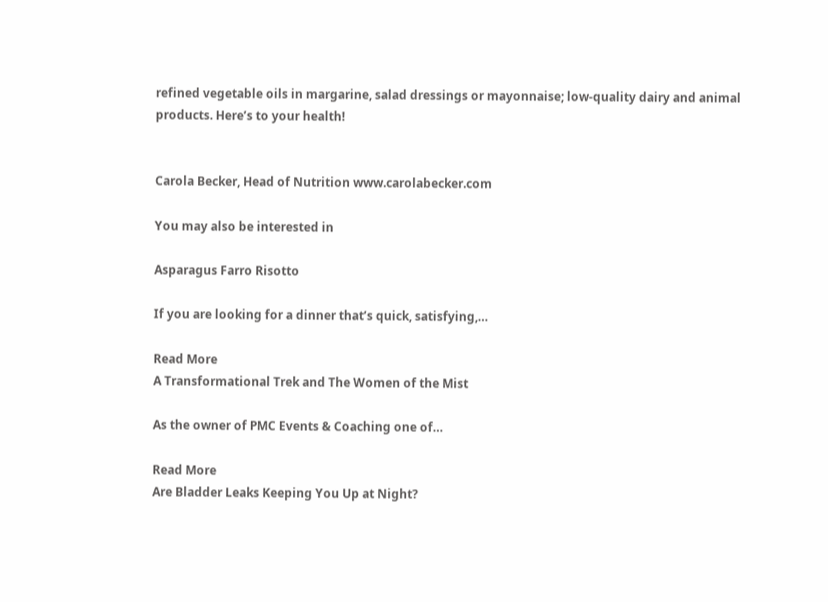refined vegetable oils in margarine, salad dressings or mayonnaise; low-quality dairy and animal products. Here’s to your health!


Carola Becker, Head of Nutrition www.carolabecker.com

You may also be interested in

Asparagus Farro Risotto

If you are looking for a dinner that’s quick, satisfying,…

Read More
A Transformational Trek and The Women of the Mist

As the owner of PMC Events & Coaching one of…

Read More
Are Bladder Leaks Keeping You Up at Night?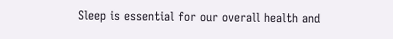Sleep is essential for our overall health and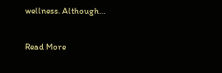wellness. Although…

Read More